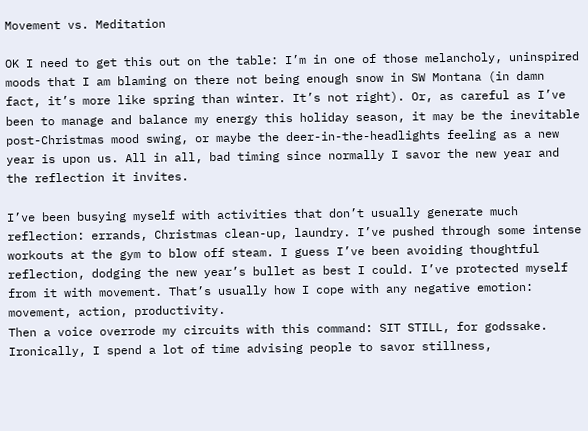Movement vs. Meditation

OK I need to get this out on the table: I’m in one of those melancholy, uninspired moods that I am blaming on there not being enough snow in SW Montana (in damn fact, it’s more like spring than winter. It’s not right). Or, as careful as I’ve been to manage and balance my energy this holiday season, it may be the inevitable post-Christmas mood swing, or maybe the deer-in-the-headlights feeling as a new year is upon us. All in all, bad timing since normally I savor the new year and the reflection it invites.

I’ve been busying myself with activities that don’t usually generate much reflection: errands, Christmas clean-up, laundry. I’ve pushed through some intense workouts at the gym to blow off steam. I guess I’ve been avoiding thoughtful reflection, dodging the new year’s bullet as best I could. I’ve protected myself from it with movement. That’s usually how I cope with any negative emotion: movement, action, productivity.
Then a voice overrode my circuits with this command: SIT STILL, for godssake. Ironically, I spend a lot of time advising people to savor stillness,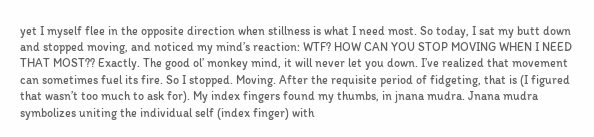yet I myself flee in the opposite direction when stillness is what I need most. So today, I sat my butt down and stopped moving, and noticed my mind’s reaction: WTF? HOW CAN YOU STOP MOVING WHEN I NEED THAT MOST?? Exactly. The good ol’ monkey mind, it will never let you down. I’ve realized that movement can sometimes fuel its fire. So I stopped. Moving. After the requisite period of fidgeting, that is (I figured that wasn’t too much to ask for). My index fingers found my thumbs, in jnana mudra. Jnana mudra symbolizes uniting the individual self (index finger) with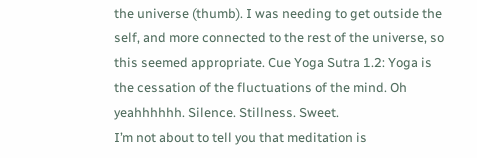the universe (thumb). I was needing to get outside the self, and more connected to the rest of the universe, so this seemed appropriate. Cue Yoga Sutra 1.2: Yoga is the cessation of the fluctuations of the mind. Oh yeahhhhhh. Silence. Stillness. Sweet.
I’m not about to tell you that meditation is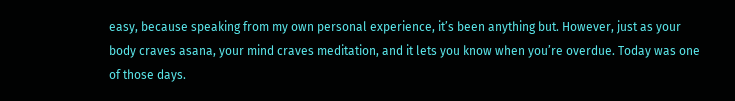easy, because speaking from my own personal experience, it’s been anything but. However, just as your body craves asana, your mind craves meditation, and it lets you know when you’re overdue. Today was one of those days.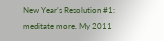New Year’s Resolution #1: meditate more. My 2011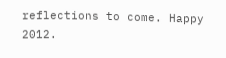reflections to come. Happy 2012.